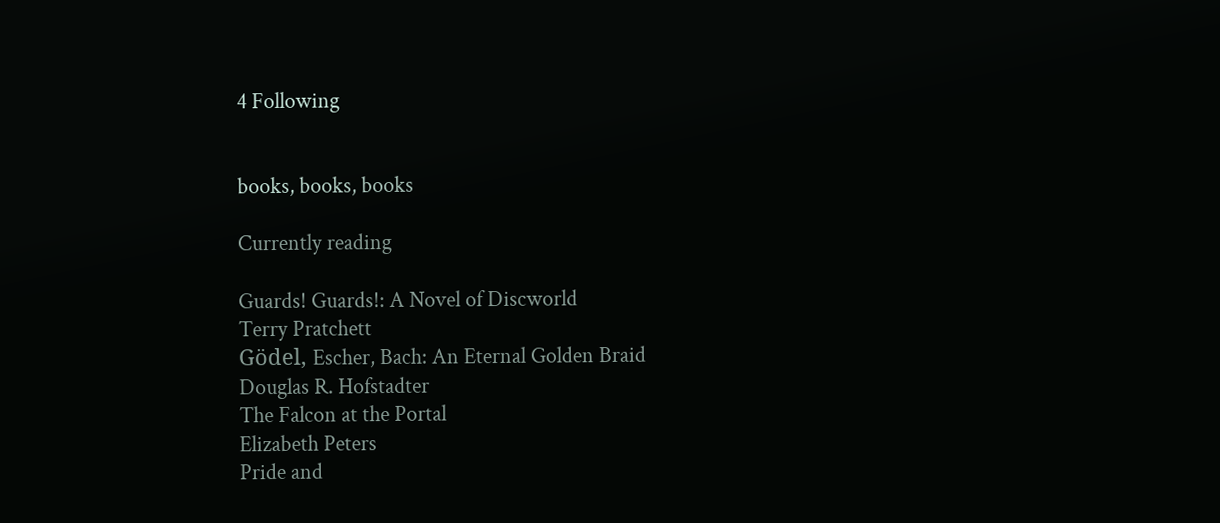4 Following


books, books, books

Currently reading

Guards! Guards!: A Novel of Discworld
Terry Pratchett
Gödel, Escher, Bach: An Eternal Golden Braid
Douglas R. Hofstadter
The Falcon at the Portal
Elizabeth Peters
Pride and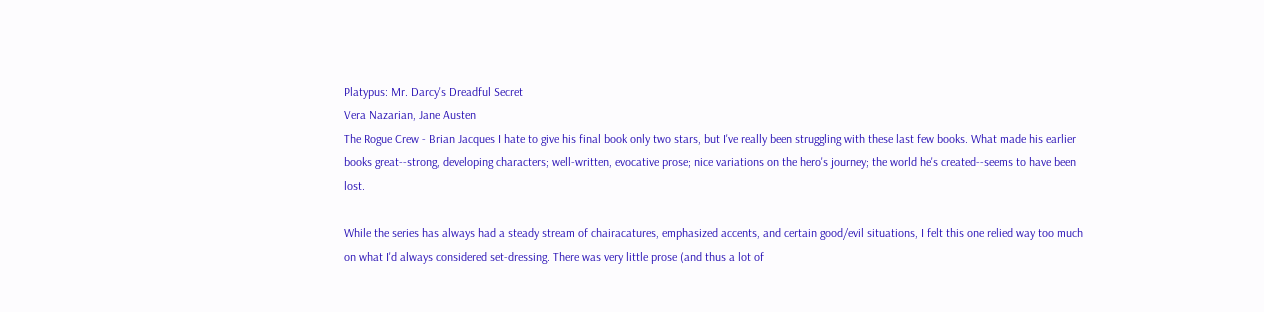Platypus: Mr. Darcy's Dreadful Secret
Vera Nazarian, Jane Austen
The Rogue Crew - Brian Jacques I hate to give his final book only two stars, but I've really been struggling with these last few books. What made his earlier books great--strong, developing characters; well-written, evocative prose; nice variations on the hero's journey; the world he's created--seems to have been lost.

While the series has always had a steady stream of chairacatures, emphasized accents, and certain good/evil situations, I felt this one relied way too much on what I'd always considered set-dressing. There was very little prose (and thus a lot of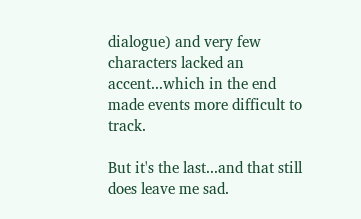dialogue) and very few characters lacked an accent...which in the end made events more difficult to track.

But it's the last...and that still does leave me sad.